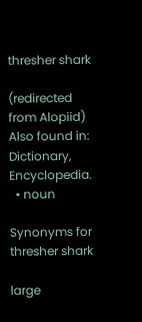thresher shark

(redirected from Alopiid)
Also found in: Dictionary, Encyclopedia.
  • noun

Synonyms for thresher shark

large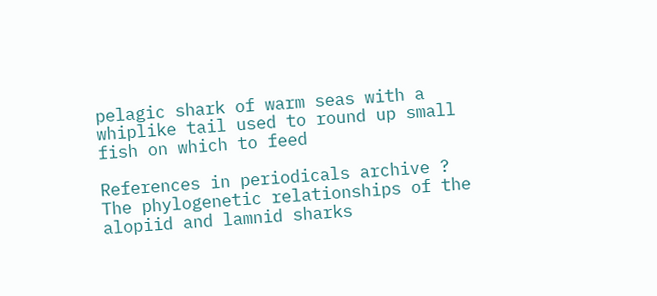pelagic shark of warm seas with a whiplike tail used to round up small fish on which to feed

References in periodicals archive ?
The phylogenetic relationships of the alopiid and lamnid sharks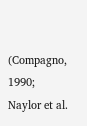(Compagno, 1990; Naylor et al.